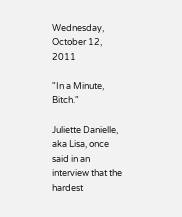Wednesday, October 12, 2011

"In a Minute, Bitch."

Juliette Danielle, aka Lisa, once said in an interview that the hardest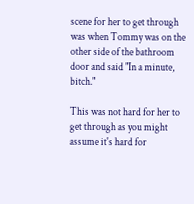scene for her to get through was when Tommy was on the other side of the bathroom door and said "In a minute, bitch."

This was not hard for her to get through as you might assume it's hard for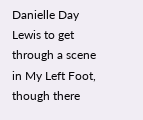Danielle Day Lewis to get through a scene in My Left Foot, though there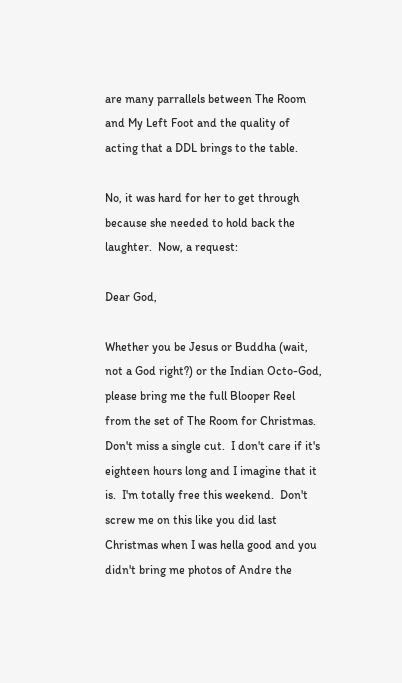are many parrallels between The Room and My Left Foot and the quality of acting that a DDL brings to the table.

No, it was hard for her to get through because she needed to hold back the laughter.  Now, a request:

Dear God,

Whether you be Jesus or Buddha (wait, not a God right?) or the Indian Octo-God, please bring me the full Blooper Reel from the set of The Room for Christmas.  Don't miss a single cut.  I don't care if it's eighteen hours long and I imagine that it is.  I'm totally free this weekend.  Don't screw me on this like you did last Christmas when I was hella good and you didn't bring me photos of Andre the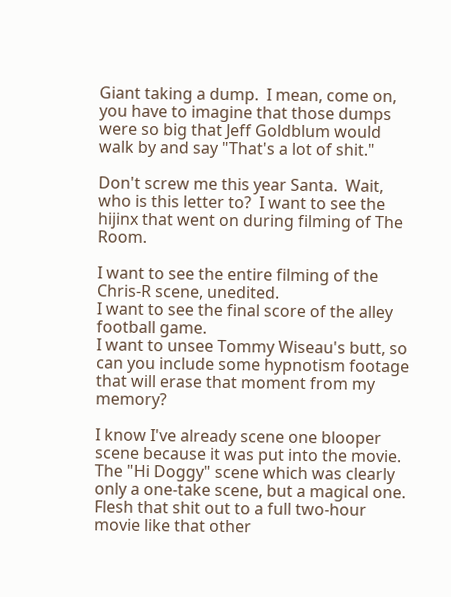Giant taking a dump.  I mean, come on, you have to imagine that those dumps were so big that Jeff Goldblum would walk by and say "That's a lot of shit."

Don't screw me this year Santa.  Wait, who is this letter to?  I want to see the hijinx that went on during filming of The Room.

I want to see the entire filming of the Chris-R scene, unedited.
I want to see the final score of the alley football game.
I want to unsee Tommy Wiseau's butt, so can you include some hypnotism footage that will erase that moment from my memory?

I know I've already scene one blooper scene because it was put into the movie.  The "Hi Doggy" scene which was clearly only a one-take scene, but a magical one.  Flesh that shit out to a full two-hour movie like that other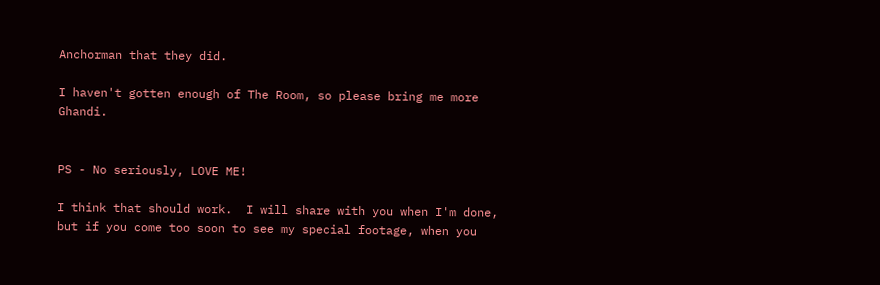Anchorman that they did.

I haven't gotten enough of The Room, so please bring me more Ghandi.


PS - No seriously, LOVE ME!

I think that should work.  I will share with you when I'm done, but if you come too soon to see my special footage, when you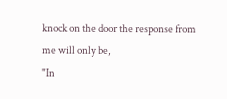knock on the door the response from me will only be,
"In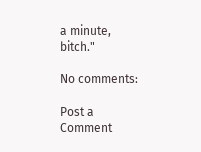a minute, bitch."

No comments:

Post a Comment